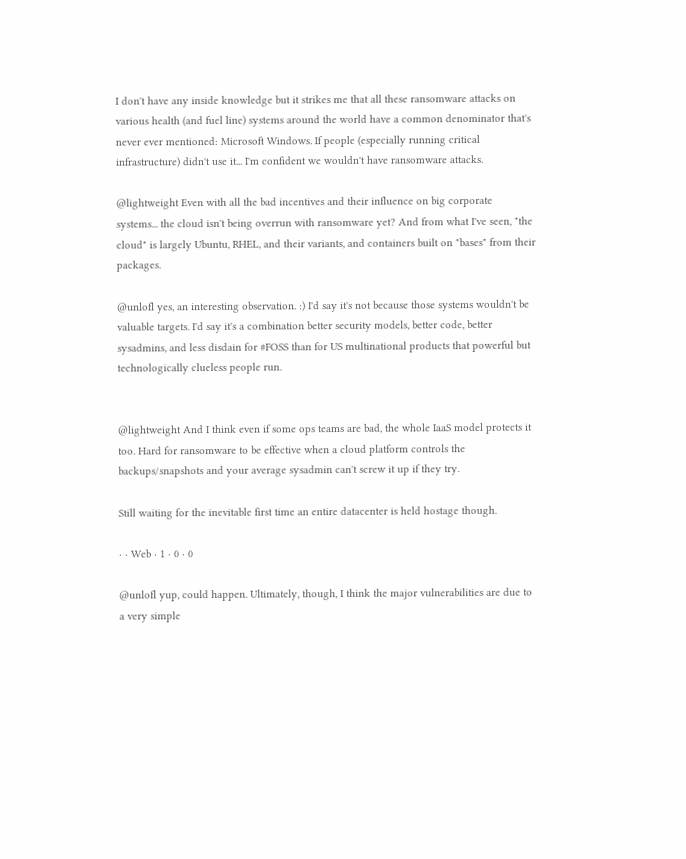I don't have any inside knowledge but it strikes me that all these ransomware attacks on various health (and fuel line) systems around the world have a common denominator that's never ever mentioned: Microsoft Windows. If people (especially running critical infrastructure) didn't use it... I'm confident we wouldn't have ransomware attacks.

@lightweight Even with all the bad incentives and their influence on big corporate systems... the cloud isn't being overrun with ransomware yet? And from what I've seen, "the cloud" is largely Ubuntu, RHEL, and their variants, and containers built on "bases" from their packages.

@unlofl yes, an interesting observation. :) I'd say it's not because those systems wouldn't be valuable targets. I'd say it's a combination better security models, better code, better sysadmins, and less disdain for #FOSS than for US multinational products that powerful but technologically clueless people run.


@lightweight And I think even if some ops teams are bad, the whole IaaS model protects it too. Hard for ransomware to be effective when a cloud platform controls the backups/snapshots and your average sysadmin can't screw it up if they try.

Still waiting for the inevitable first time an entire datacenter is held hostage though.

· · Web · 1 · 0 · 0

@unlofl yup, could happen. Ultimately, though, I think the major vulnerabilities are due to a very simple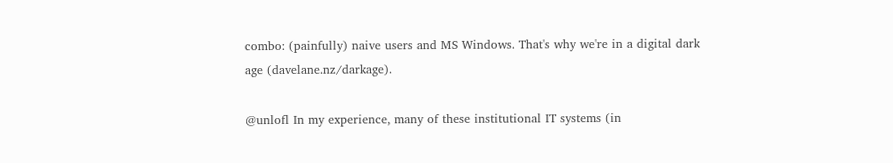combo: (painfully) naive users and MS Windows. That's why we're in a digital dark age (davelane.nz/darkage).

@unlofl In my experience, many of these institutional IT systems (in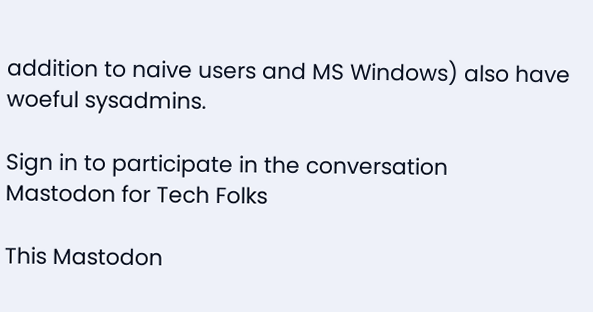addition to naive users and MS Windows) also have woeful sysadmins.

Sign in to participate in the conversation
Mastodon for Tech Folks

This Mastodon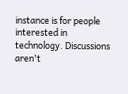instance is for people interested in technology. Discussions aren't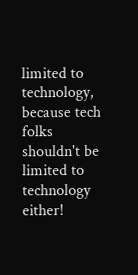limited to technology, because tech folks shouldn't be limited to technology either!